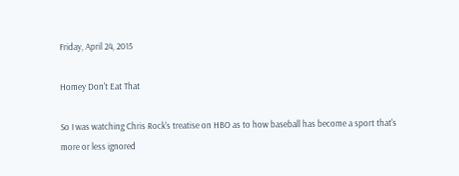Friday, April 24, 2015

Homey Don't Eat That

So I was watching Chris Rock's treatise on HBO as to how baseball has become a sport that's more or less ignored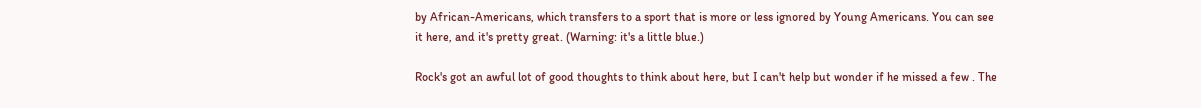by African-Americans, which transfers to a sport that is more or less ignored by Young Americans. You can see it here, and it's pretty great. (Warning: it's a little blue.)

Rock's got an awful lot of good thoughts to think about here, but I can't help but wonder if he missed a few . The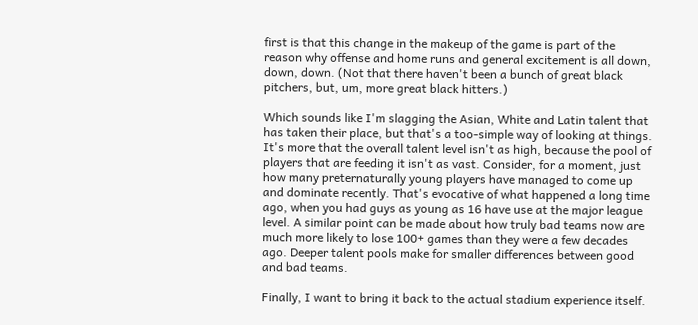first is that this change in the makeup of the game is part of the reason why offense and home runs and general excitement is all down, down, down. (Not that there haven't been a bunch of great black pitchers, but, um, more great black hitters.)

Which sounds like I'm slagging the Asian, White and Latin talent that has taken their place, but that's a too-simple way of looking at things. It's more that the overall talent level isn't as high, because the pool of players that are feeding it isn't as vast. Consider, for a moment, just how many preternaturally young players have managed to come up and dominate recently. That's evocative of what happened a long time ago, when you had guys as young as 16 have use at the major league level. A similar point can be made about how truly bad teams now are much more likely to lose 100+ games than they were a few decades ago. Deeper talent pools make for smaller differences between good and bad teams.

Finally, I want to bring it back to the actual stadium experience itself.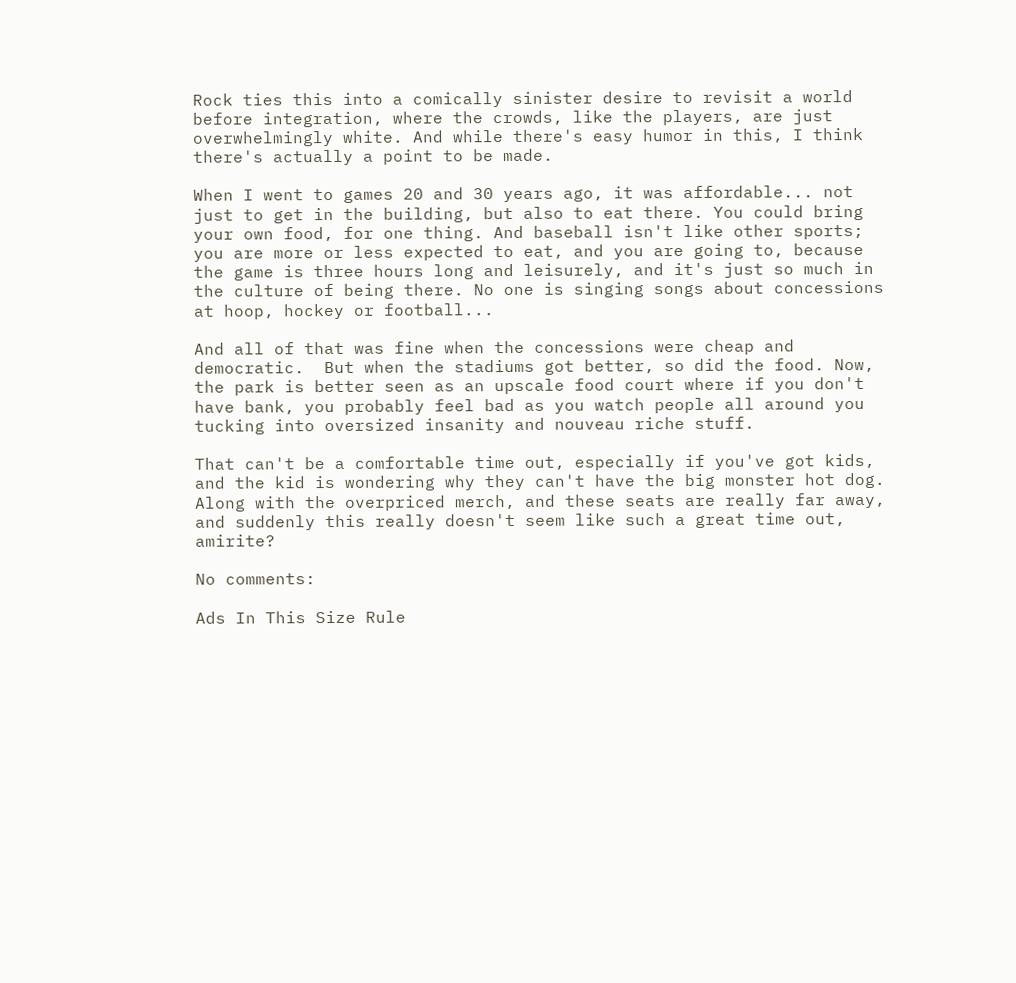Rock ties this into a comically sinister desire to revisit a world before integration, where the crowds, like the players, are just overwhelmingly white. And while there's easy humor in this, I think there's actually a point to be made.

When I went to games 20 and 30 years ago, it was affordable... not just to get in the building, but also to eat there. You could bring your own food, for one thing. And baseball isn't like other sports; you are more or less expected to eat, and you are going to, because the game is three hours long and leisurely, and it's just so much in the culture of being there. No one is singing songs about concessions at hoop, hockey or football...

And all of that was fine when the concessions were cheap and democratic.  But when the stadiums got better, so did the food. Now, the park is better seen as an upscale food court where if you don't have bank, you probably feel bad as you watch people all around you tucking into oversized insanity and nouveau riche stuff.

That can't be a comfortable time out, especially if you've got kids, and the kid is wondering why they can't have the big monster hot dog. Along with the overpriced merch, and these seats are really far away, and suddenly this really doesn't seem like such a great time out, amirite?

No comments:

Ads In This Size Rule